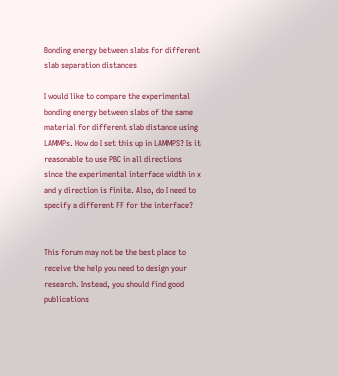Bonding energy between slabs for different slab separation distances

I would like to compare the experimental bonding energy between slabs of the same material for different slab distance using LAMMPs. How do I set this up in LAMMPS? Is it reasonable to use PBC in all directions since the experimental interface width in x and y direction is finite. Also, do I need to specify a different FF for the interface?


This forum may not be the best place to receive the help you need to design your research. Instead, you should find good publications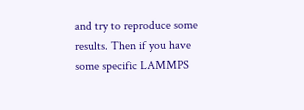and try to reproduce some results. Then if you have some specific LAMMPS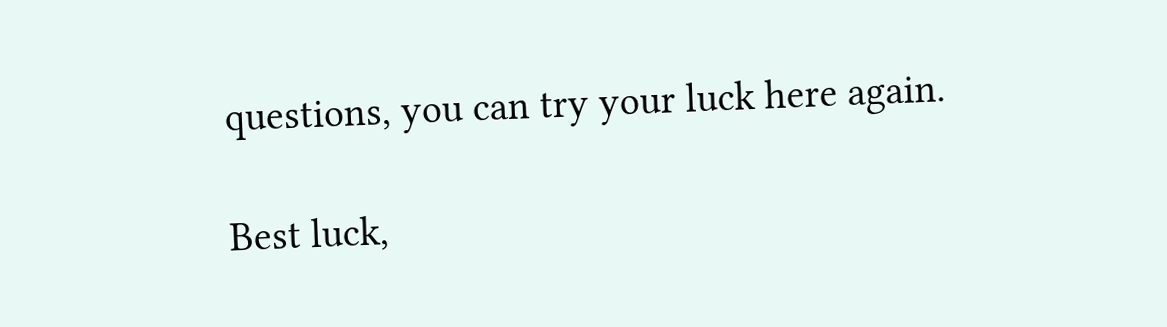questions, you can try your luck here again.

Best luck,